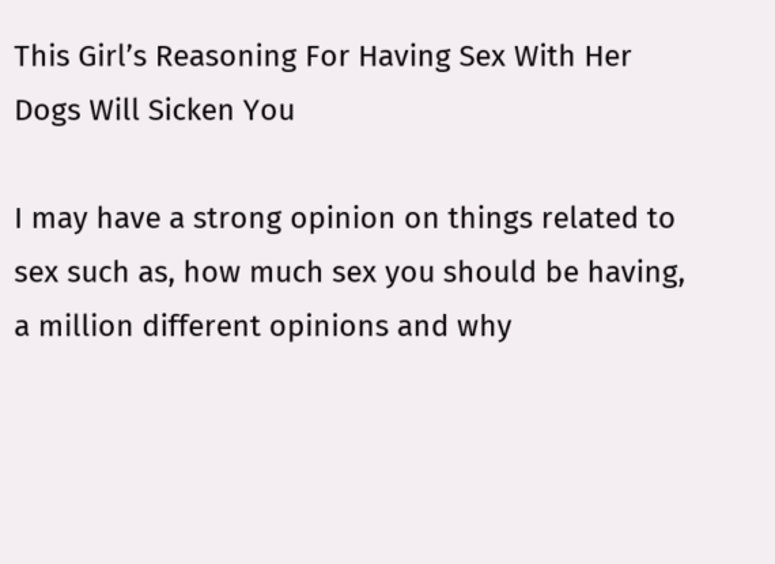This Girl’s Reasoning For Having Sex With Her Dogs Will Sicken You

I may have a strong opinion on things related to sex such as, how much sex you should be having, a million different opinions and why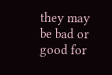they may be bad or good for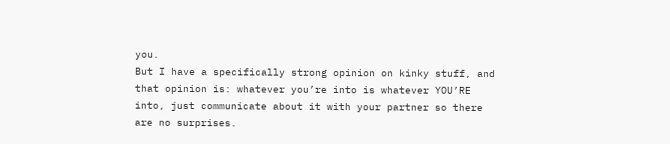you.
But I have a specifically strong opinion on kinky stuff, and that opinion is: whatever you’re into is whatever YOU’RE into, just communicate about it with your partner so there are no surprises.